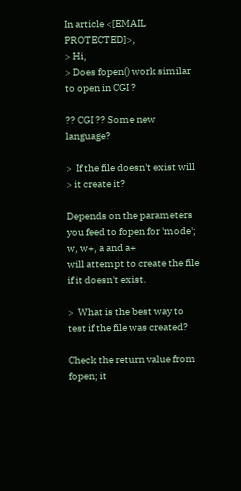In article <[EMAIL PROTECTED]>,
> Hi,
> Does fopen() work similar to open in CGI ?

?? CGI ?? Some new language?

>  If the file doesn't exist will
> it create it?

Depends on the parameters you feed to fopen for 'mode'; w, w+, a and a+
will attempt to create the file if it doesn't exist.

>  What is the best way to test if the file was created?

Check the return value from fopen; it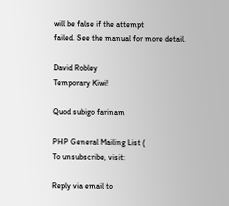will be false if the attempt
failed. See the manual for more detail.

David Robley
Temporary Kiwi!

Quod subigo farinam

PHP General Mailing List (
To unsubscribe, visit:

Reply via email to